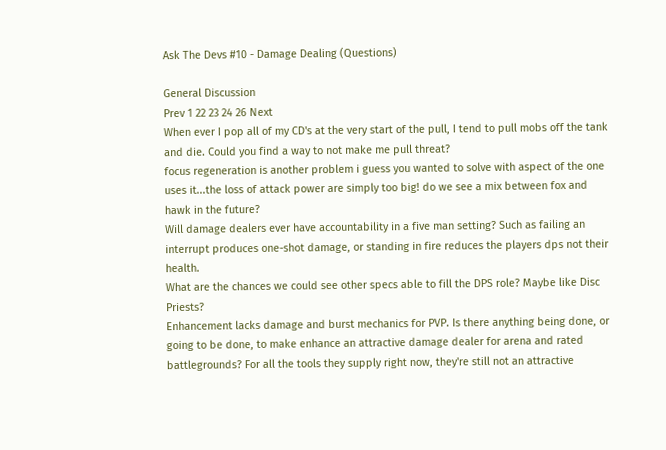Ask The Devs #10 - Damage Dealing (Questions)

General Discussion
Prev 1 22 23 24 26 Next
When ever I pop all of my CD's at the very start of the pull, I tend to pull mobs off the tank and die. Could you find a way to not make me pull threat?
focus regeneration is another problem i guess you wanted to solve with aspect of the one uses it...the loss of attack power are simply too big! do we see a mix between fox and hawk in the future?
Will damage dealers ever have accountability in a five man setting? Such as failing an interrupt produces one-shot damage, or standing in fire reduces the players dps not their health.
What are the chances we could see other specs able to fill the DPS role? Maybe like Disc Priests?
Enhancement lacks damage and burst mechanics for PVP. Is there anything being done, or going to be done, to make enhance an attractive damage dealer for arena and rated battlegrounds? For all the tools they supply right now, they're still not an attractive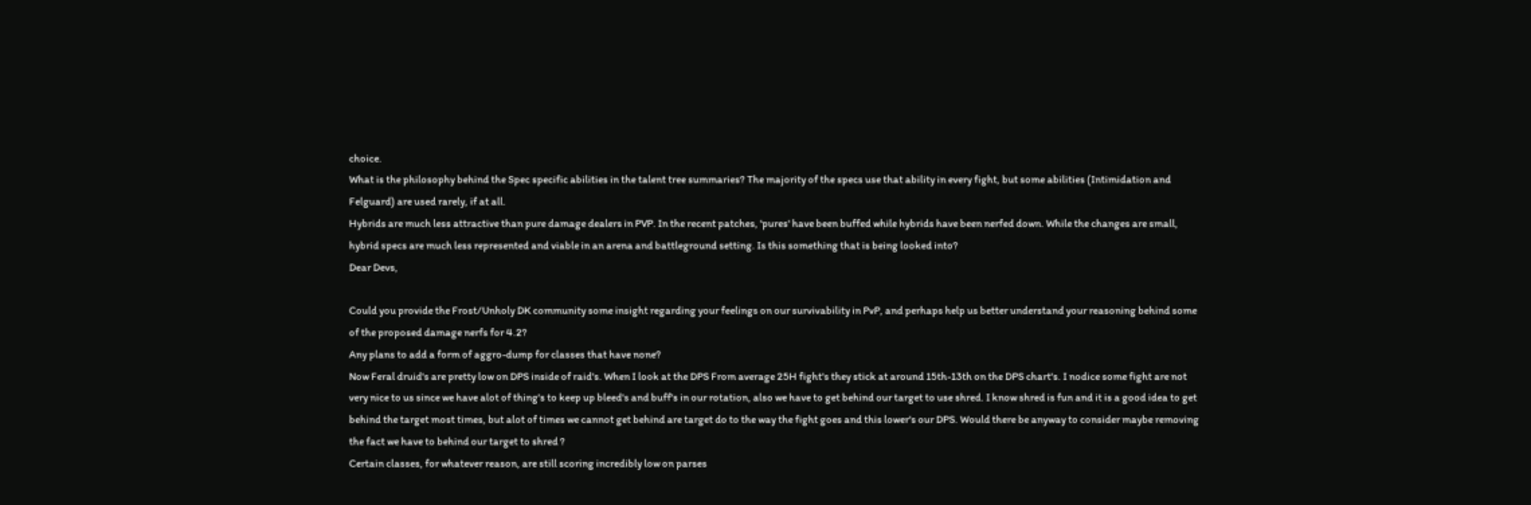choice.
What is the philosophy behind the Spec specific abilities in the talent tree summaries? The majority of the specs use that ability in every fight, but some abilities (Intimidation and Felguard) are used rarely, if at all.
Hybrids are much less attractive than pure damage dealers in PVP. In the recent patches, 'pures' have been buffed while hybrids have been nerfed down. While the changes are small, hybrid specs are much less represented and viable in an arena and battleground setting. Is this something that is being looked into?
Dear Devs,

Could you provide the Frost/Unholy DK community some insight regarding your feelings on our survivability in PvP, and perhaps help us better understand your reasoning behind some of the proposed damage nerfs for 4.2?
Any plans to add a form of aggro-dump for classes that have none?
Now Feral druid's are pretty low on DPS inside of raid's. When I look at the DPS From average 25H fight's they stick at around 15th-13th on the DPS chart's. I nodice some fight are not very nice to us since we have alot of thing's to keep up bleed's and buff's in our rotation, also we have to get behind our target to use shred. I know shred is fun and it is a good idea to get behind the target most times, but alot of times we cannot get behind are target do to the way the fight goes and this lower's our DPS. Would there be anyway to consider maybe removing the fact we have to behind our target to shred ?
Certain classes, for whatever reason, are still scoring incredibly low on parses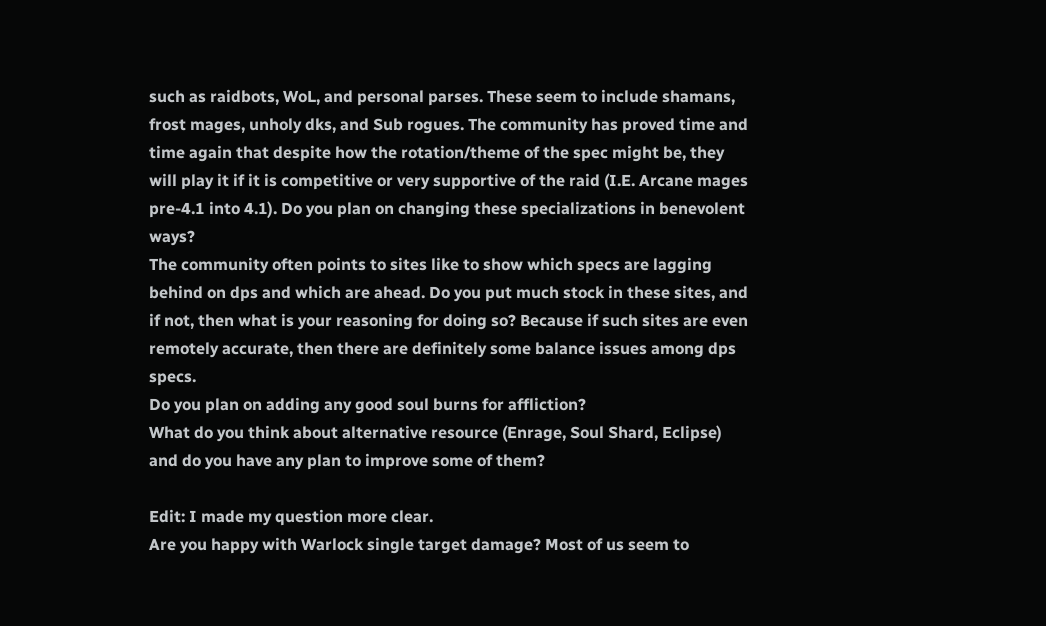such as raidbots, WoL, and personal parses. These seem to include shamans, frost mages, unholy dks, and Sub rogues. The community has proved time and time again that despite how the rotation/theme of the spec might be, they will play it if it is competitive or very supportive of the raid (I.E. Arcane mages pre-4.1 into 4.1). Do you plan on changing these specializations in benevolent ways?
The community often points to sites like to show which specs are lagging behind on dps and which are ahead. Do you put much stock in these sites, and if not, then what is your reasoning for doing so? Because if such sites are even remotely accurate, then there are definitely some balance issues among dps specs.
Do you plan on adding any good soul burns for affliction?
What do you think about alternative resource (Enrage, Soul Shard, Eclipse) and do you have any plan to improve some of them?

Edit: I made my question more clear.
Are you happy with Warlock single target damage? Most of us seem to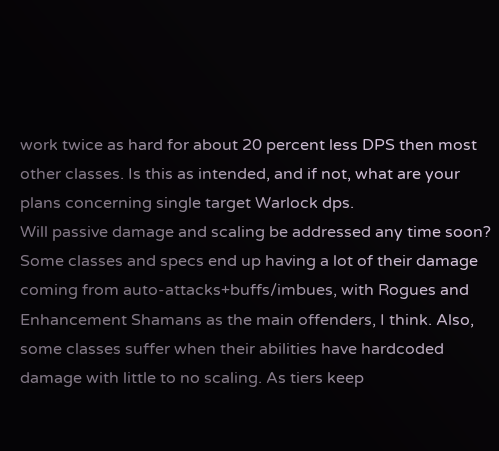work twice as hard for about 20 percent less DPS then most other classes. Is this as intended, and if not, what are your plans concerning single target Warlock dps.
Will passive damage and scaling be addressed any time soon? Some classes and specs end up having a lot of their damage coming from auto-attacks+buffs/imbues, with Rogues and Enhancement Shamans as the main offenders, I think. Also, some classes suffer when their abilities have hardcoded damage with little to no scaling. As tiers keep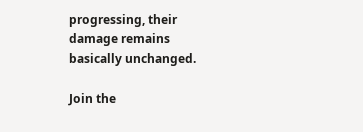progressing, their damage remains basically unchanged.

Join the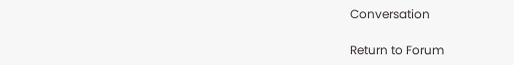Conversation

Return to Forum